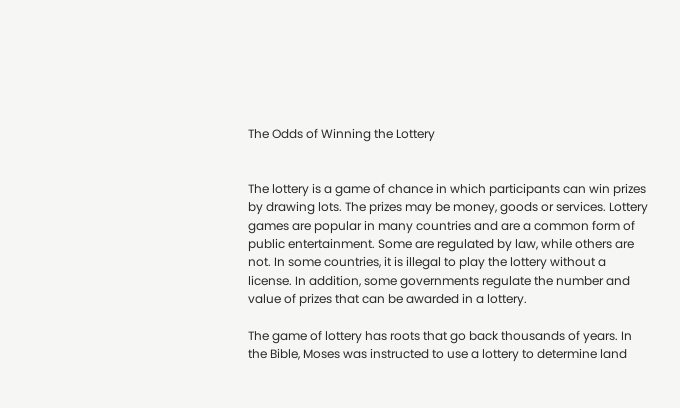The Odds of Winning the Lottery


The lottery is a game of chance in which participants can win prizes by drawing lots. The prizes may be money, goods or services. Lottery games are popular in many countries and are a common form of public entertainment. Some are regulated by law, while others are not. In some countries, it is illegal to play the lottery without a license. In addition, some governments regulate the number and value of prizes that can be awarded in a lottery.

The game of lottery has roots that go back thousands of years. In the Bible, Moses was instructed to use a lottery to determine land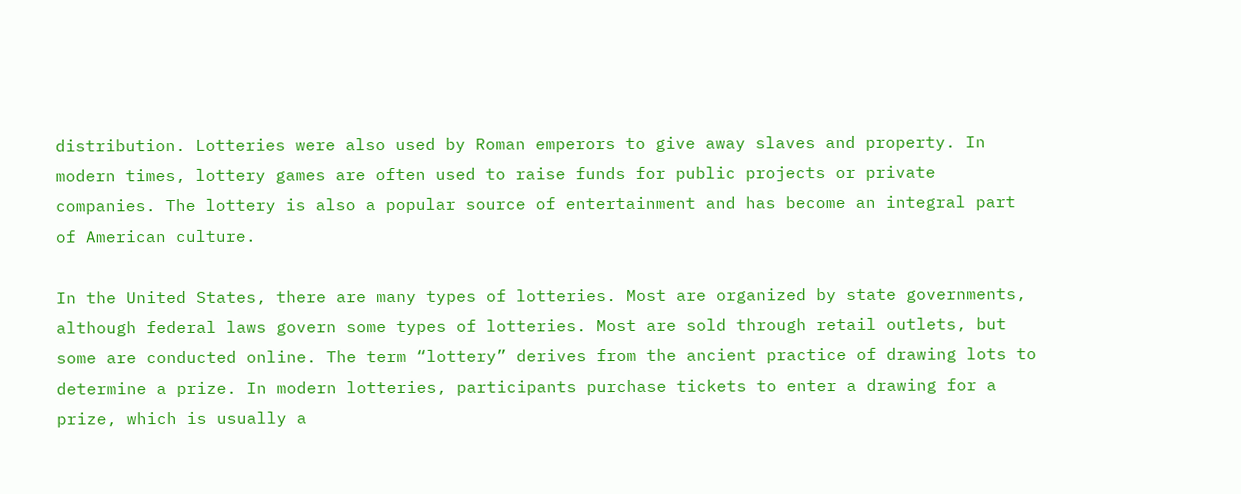distribution. Lotteries were also used by Roman emperors to give away slaves and property. In modern times, lottery games are often used to raise funds for public projects or private companies. The lottery is also a popular source of entertainment and has become an integral part of American culture.

In the United States, there are many types of lotteries. Most are organized by state governments, although federal laws govern some types of lotteries. Most are sold through retail outlets, but some are conducted online. The term “lottery” derives from the ancient practice of drawing lots to determine a prize. In modern lotteries, participants purchase tickets to enter a drawing for a prize, which is usually a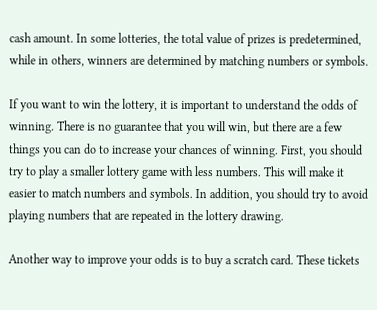cash amount. In some lotteries, the total value of prizes is predetermined, while in others, winners are determined by matching numbers or symbols.

If you want to win the lottery, it is important to understand the odds of winning. There is no guarantee that you will win, but there are a few things you can do to increase your chances of winning. First, you should try to play a smaller lottery game with less numbers. This will make it easier to match numbers and symbols. In addition, you should try to avoid playing numbers that are repeated in the lottery drawing.

Another way to improve your odds is to buy a scratch card. These tickets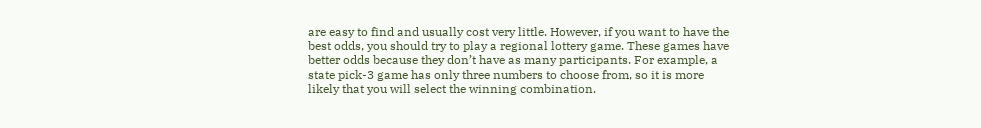are easy to find and usually cost very little. However, if you want to have the best odds, you should try to play a regional lottery game. These games have better odds because they don’t have as many participants. For example, a state pick-3 game has only three numbers to choose from, so it is more likely that you will select the winning combination.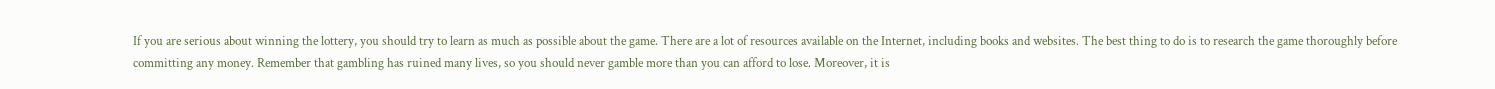If you are serious about winning the lottery, you should try to learn as much as possible about the game. There are a lot of resources available on the Internet, including books and websites. The best thing to do is to research the game thoroughly before committing any money. Remember that gambling has ruined many lives, so you should never gamble more than you can afford to lose. Moreover, it is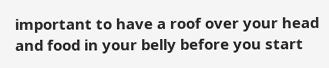important to have a roof over your head and food in your belly before you start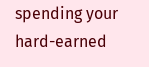spending your hard-earned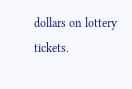dollars on lottery tickets.